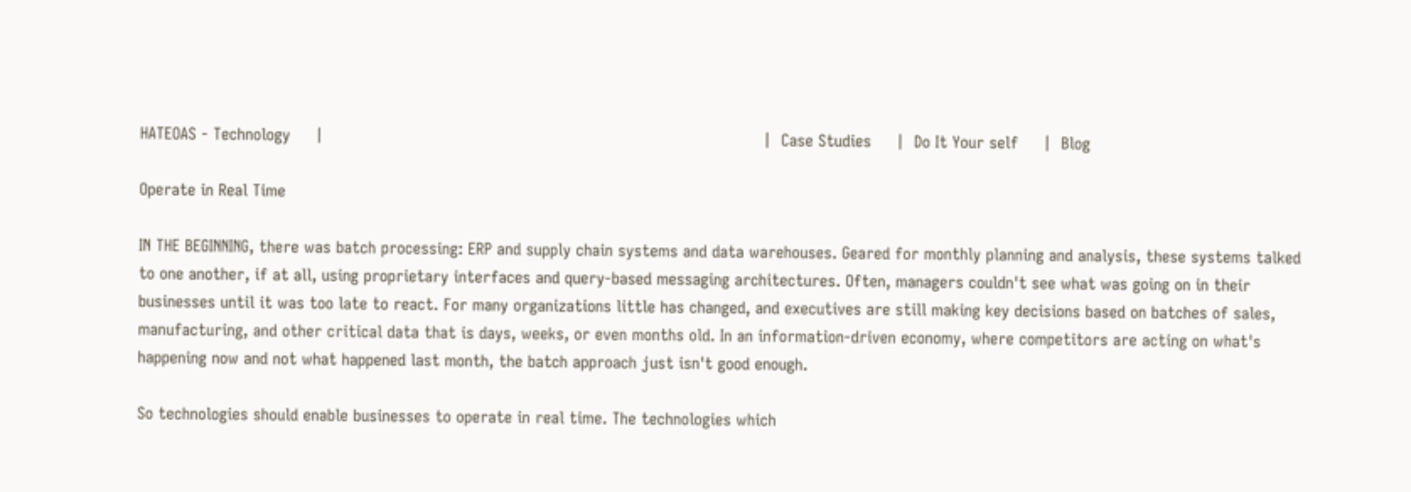HATEOAS - Technology     |                                                                                        |  Case Studies     |  Do It Your self     |  Blog

Operate in Real Time

IN THE BEGINNING, there was batch processing: ERP and supply chain systems and data warehouses. Geared for monthly planning and analysis, these systems talked to one another, if at all, using proprietary interfaces and query-based messaging architectures. Often, managers couldn't see what was going on in their businesses until it was too late to react. For many organizations little has changed, and executives are still making key decisions based on batches of sales, manufacturing, and other critical data that is days, weeks, or even months old. In an information-driven economy, where competitors are acting on what's happening now and not what happened last month, the batch approach just isn't good enough.

So technologies should enable businesses to operate in real time. The technologies which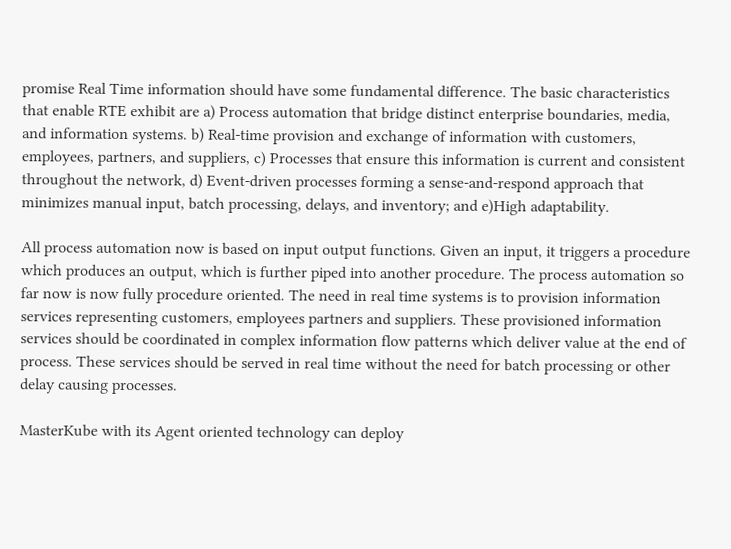promise Real Time information should have some fundamental difference. The basic characteristics that enable RTE exhibit are a) Process automation that bridge distinct enterprise boundaries, media, and information systems. b) Real-time provision and exchange of information with customers, employees, partners, and suppliers, c) Processes that ensure this information is current and consistent throughout the network, d) Event-driven processes forming a sense-and-respond approach that minimizes manual input, batch processing, delays, and inventory; and e)High adaptability.

All process automation now is based on input output functions. Given an input, it triggers a procedure which produces an output, which is further piped into another procedure. The process automation so far now is now fully procedure oriented. The need in real time systems is to provision information services representing customers, employees partners and suppliers. These provisioned information services should be coordinated in complex information flow patterns which deliver value at the end of process. These services should be served in real time without the need for batch processing or other delay causing processes.

MasterKube with its Agent oriented technology can deploy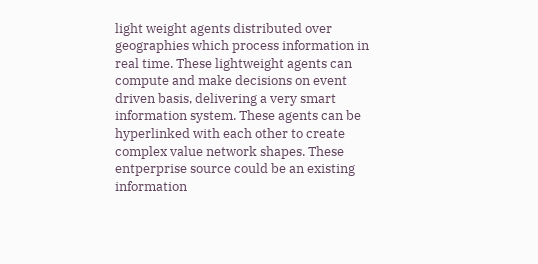light weight agents distributed over geographies which process information in real time. These lightweight agents can compute and make decisions on event driven basis, delivering a very smart information system. These agents can be hyperlinked with each other to create complex value network shapes. These entperprise source could be an existing information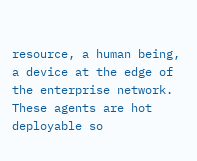resource, a human being, a device at the edge of the enterprise network. These agents are hot deployable so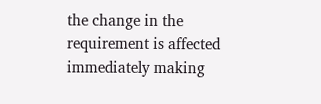the change in the requirement is affected immediately making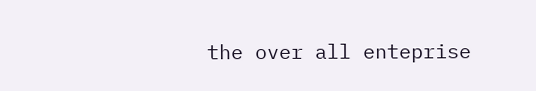the over all enteprise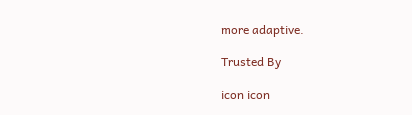more adaptive.

Trusted By

icon icon